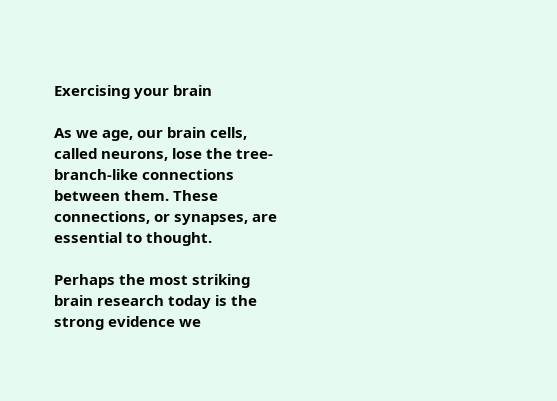Exercising your brain

As we age, our brain cells, called neurons, lose the tree-branch-like connections between them. These connections, or synapses, are essential to thought.

Perhaps the most striking brain research today is the strong evidence we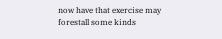now have that exercise may forestall some kinds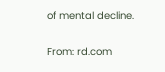of mental decline.

From: rd.com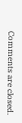Comments are closed.